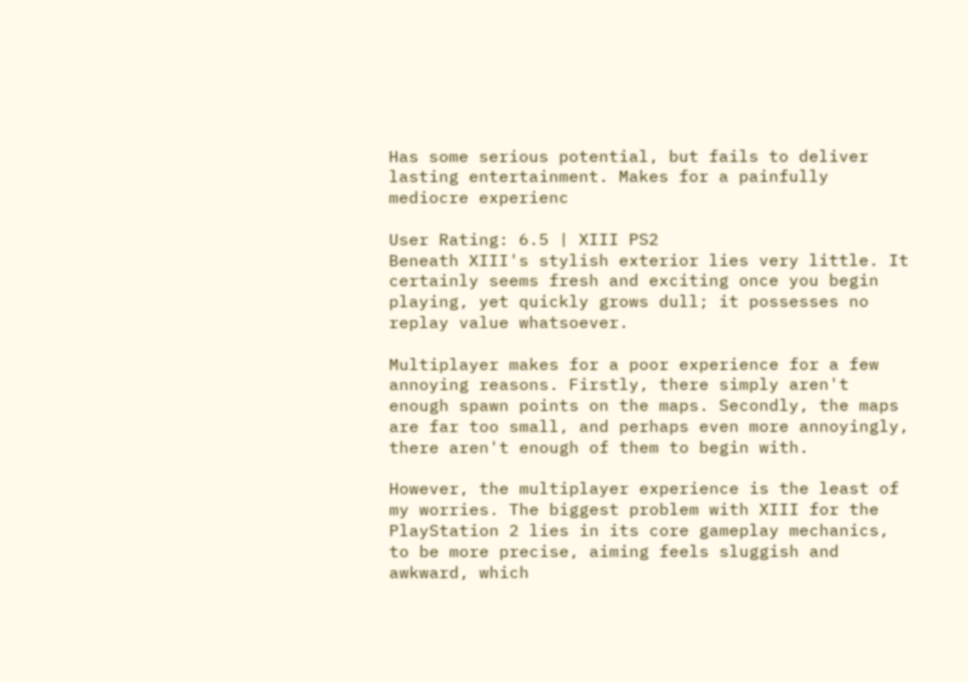Has some serious potential, but fails to deliver lasting entertainment. Makes for a painfully mediocre experienc

User Rating: 6.5 | XIII PS2
Beneath XIII's stylish exterior lies very little. It certainly seems fresh and exciting once you begin playing, yet quickly grows dull; it possesses no replay value whatsoever.

Multiplayer makes for a poor experience for a few annoying reasons. Firstly, there simply aren't enough spawn points on the maps. Secondly, the maps are far too small, and perhaps even more annoyingly, there aren't enough of them to begin with.

However, the multiplayer experience is the least of my worries. The biggest problem with XIII for the PlayStation 2 lies in its core gameplay mechanics, to be more precise, aiming feels sluggish and awkward, which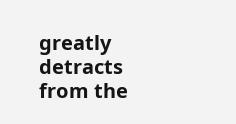greatly detracts from the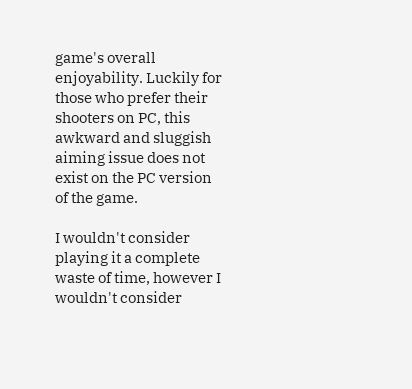game's overall enjoyability. Luckily for those who prefer their shooters on PC, this awkward and sluggish aiming issue does not exist on the PC version of the game.

I wouldn't consider playing it a complete waste of time, however I wouldn't consider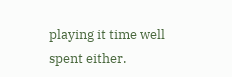playing it time well spent either.